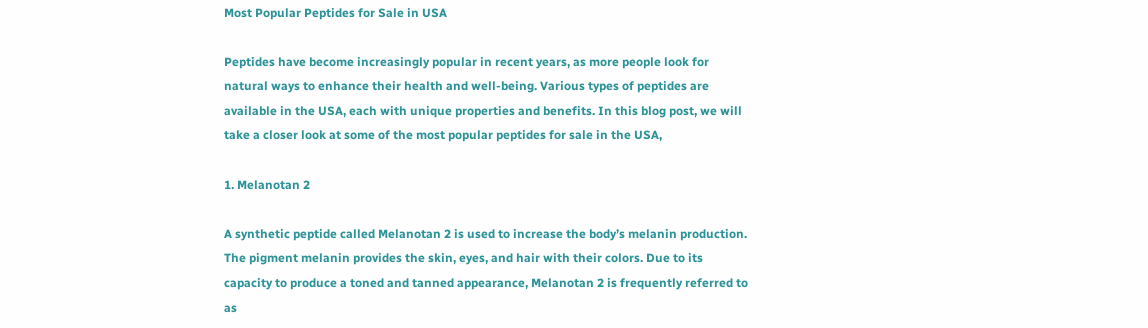Most Popular Peptides for Sale in USA

Peptides have become increasingly popular in recent years, as more people look for natural ways to enhance their health and well-being. Various types of peptides are available in the USA, each with unique properties and benefits. In this blog post, we will take a closer look at some of the most popular peptides for sale in the USA,

1. Melanotan 2

A synthetic peptide called Melanotan 2 is used to increase the body’s melanin production. The pigment melanin provides the skin, eyes, and hair with their colors. Due to its capacity to produce a toned and tanned appearance, Melanotan 2 is frequently referred to as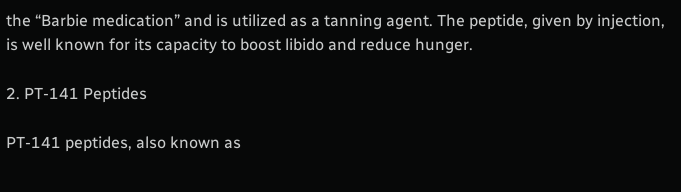the “Barbie medication” and is utilized as a tanning agent. The peptide, given by injection, is well known for its capacity to boost libido and reduce hunger.

2. PT-141 Peptides

PT-141 peptides, also known as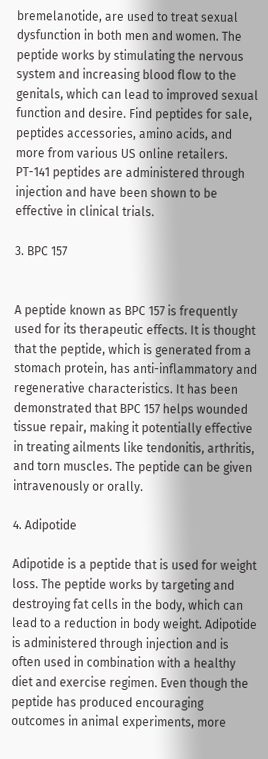bremelanotide, are used to treat sexual dysfunction in both men and women. The peptide works by stimulating the nervous system and increasing blood flow to the genitals, which can lead to improved sexual function and desire. Find peptides for sale, peptides accessories, amino acids, and more from various US online retailers. PT-141 peptides are administered through injection and have been shown to be effective in clinical trials.

3. BPC 157


A peptide known as BPC 157 is frequently used for its therapeutic effects. It is thought that the peptide, which is generated from a stomach protein, has anti-inflammatory and regenerative characteristics. It has been demonstrated that BPC 157 helps wounded tissue repair, making it potentially effective in treating ailments like tendonitis, arthritis, and torn muscles. The peptide can be given intravenously or orally.

4. Adipotide

Adipotide is a peptide that is used for weight loss. The peptide works by targeting and destroying fat cells in the body, which can lead to a reduction in body weight. Adipotide is administered through injection and is often used in combination with a healthy diet and exercise regimen. Even though the peptide has produced encouraging outcomes in animal experiments, more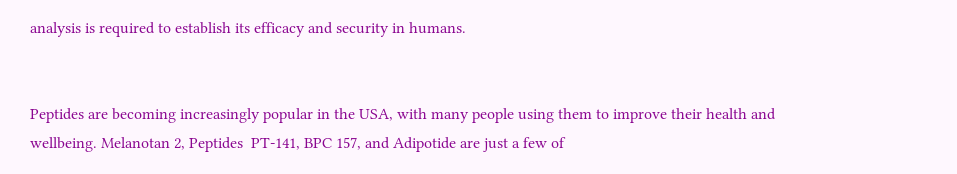analysis is required to establish its efficacy and security in humans.


Peptides are becoming increasingly popular in the USA, with many people using them to improve their health and wellbeing. Melanotan 2, Peptides  PT-141, BPC 157, and Adipotide are just a few of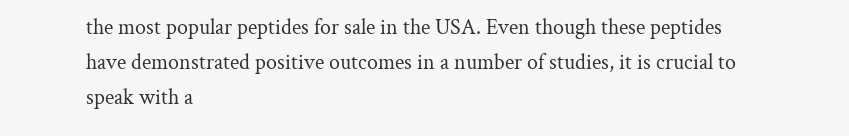the most popular peptides for sale in the USA. Even though these peptides have demonstrated positive outcomes in a number of studies, it is crucial to speak with a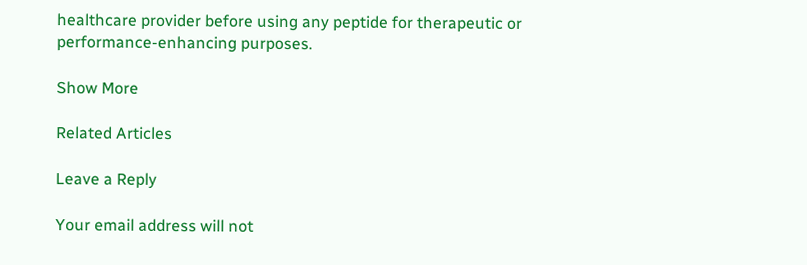healthcare provider before using any peptide for therapeutic or performance-enhancing purposes.

Show More

Related Articles

Leave a Reply

Your email address will not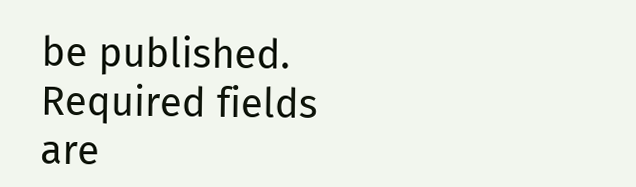be published. Required fields are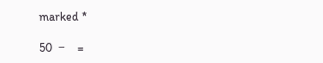marked *

50  −    =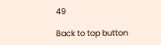49

Back to top button